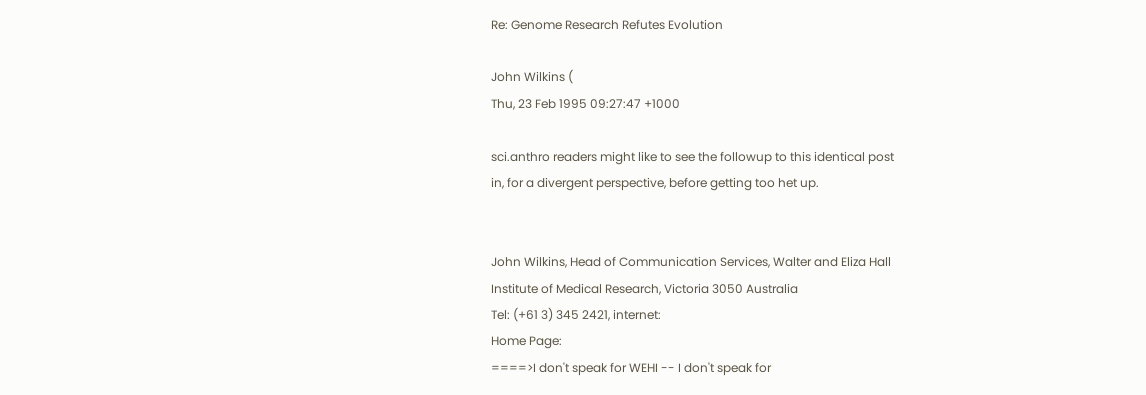Re: Genome Research Refutes Evolution

John Wilkins (
Thu, 23 Feb 1995 09:27:47 +1000

sci.anthro readers might like to see the followup to this identical post
in, for a divergent perspective, before getting too het up.


John Wilkins, Head of Communication Services, Walter and Eliza Hall
Institute of Medical Research, Victoria 3050 Australia
Tel: (+61 3) 345 2421, internet:
Home Page:
====>I don't speak for WEHI -- I don't speak for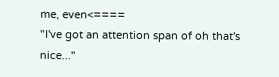me, even<====
"I've got an attention span of oh that's nice..."